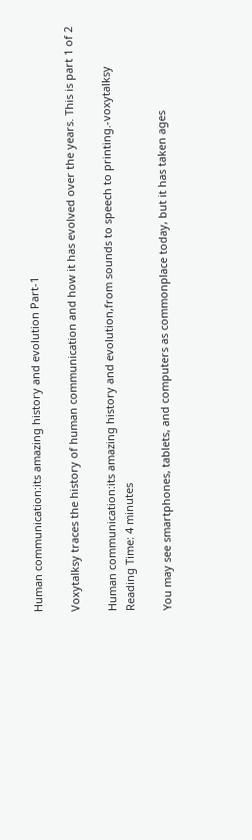Human communication:its amazing history and evolution Part-1

Voxytalksy traces the history of human communication and how it has evolved over the years. This is part 1 of 2

Human communication:its amazing history and evolution,from sounds to speech to printing.-voxytalksy
Reading Time: 4 minutes

You may see smartphones, tablets, and computers as commonplace today, but it has taken ages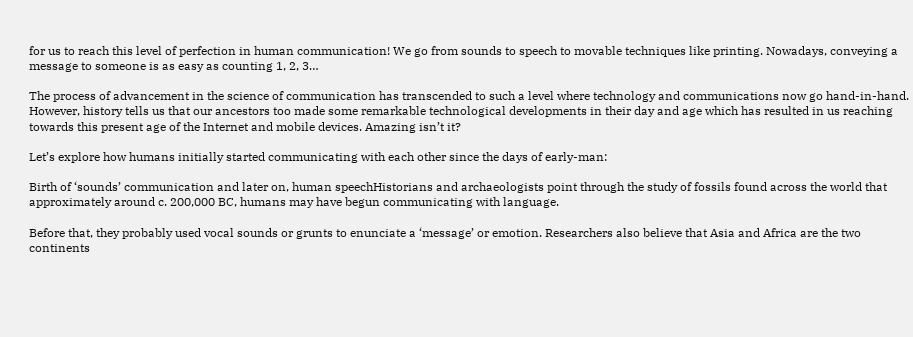for us to reach this level of perfection in human communication! We go from sounds to speech to movable techniques like printing. Nowadays, conveying a message to someone is as easy as counting 1, 2, 3…

The process of advancement in the science of communication has transcended to such a level where technology and communications now go hand-in-hand. However, history tells us that our ancestors too made some remarkable technological developments in their day and age which has resulted in us reaching towards this present age of the Internet and mobile devices. Amazing isn’t it?

Let’s explore how humans initially started communicating with each other since the days of early-man:

Birth of ‘sounds’ communication and later on, human speechHistorians and archaeologists point through the study of fossils found across the world that approximately around c. 200,000 BC, humans may have begun communicating with language.

Before that, they probably used vocal sounds or grunts to enunciate a ‘message’ or emotion. Researchers also believe that Asia and Africa are the two continents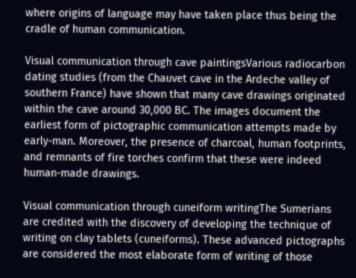where origins of language may have taken place thus being the cradle of human communication.

Visual communication through cave paintingsVarious radiocarbon dating studies (from the Chauvet cave in the Ardeche valley of southern France) have shown that many cave drawings originated within the cave around 30,000 BC. The images document the earliest form of pictographic communication attempts made by early-man. Moreover, the presence of charcoal, human footprints, and remnants of fire torches confirm that these were indeed human-made drawings.

Visual communication through cuneiform writingThe Sumerians are credited with the discovery of developing the technique of writing on clay tablets (cuneiforms). These advanced pictographs are considered the most elaborate form of writing of those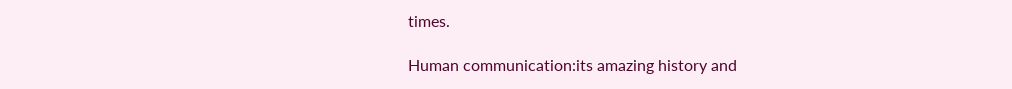times.

Human communication:its amazing history and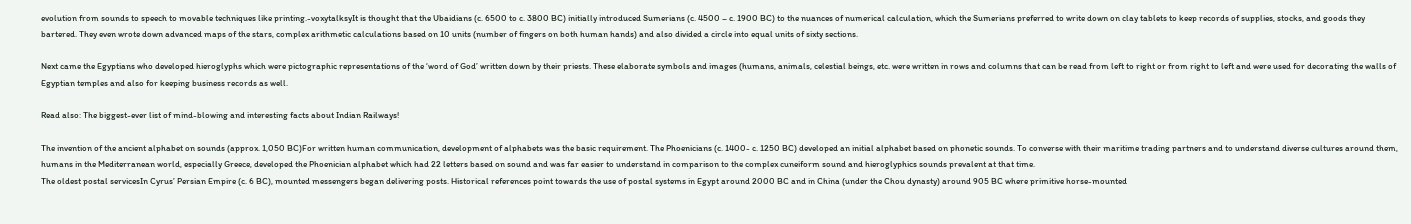evolution from sounds to speech to movable techniques like printing.-voxytalksyIt is thought that the Ubaidians (c. 6500 to c. 3800 BC) initially introduced Sumerians (c. 4500 – c. 1900 BC) to the nuances of numerical calculation, which the Sumerians preferred to write down on clay tablets to keep records of supplies, stocks, and goods they bartered. They even wrote down advanced maps of the stars, complex arithmetic calculations based on 10 units (number of fingers on both human hands) and also divided a circle into equal units of sixty sections.

Next came the Egyptians who developed hieroglyphs which were pictographic representations of the ‘word of God’ written down by their priests. These elaborate symbols and images (humans, animals, celestial beings, etc. were written in rows and columns that can be read from left to right or from right to left and were used for decorating the walls of Egyptian temples and also for keeping business records as well.

Read also: The biggest-ever list of mind-blowing and interesting facts about Indian Railways!

The invention of the ancient alphabet on sounds (approx. 1,050 BC)For written human communication, development of alphabets was the basic requirement. The Phoenicians (c. 1400- c. 1250 BC) developed an initial alphabet based on phonetic sounds. To converse with their maritime trading partners and to understand diverse cultures around them, humans in the Mediterranean world, especially Greece, developed the Phoenician alphabet which had 22 letters based on sound and was far easier to understand in comparison to the complex cuneiform sound and hieroglyphics sounds prevalent at that time.
The oldest postal servicesIn Cyrus’ Persian Empire (c. 6 BC), mounted messengers began delivering posts. Historical references point towards the use of postal systems in Egypt around 2000 BC and in China (under the Chou dynasty) around 905 BC where primitive horse-mounted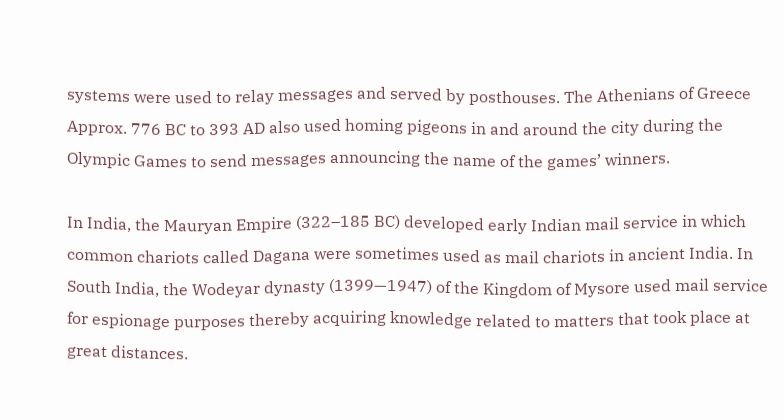systems were used to relay messages and served by posthouses. The Athenians of Greece Approx. 776 BC to 393 AD also used homing pigeons in and around the city during the Olympic Games to send messages announcing the name of the games’ winners.

In India, the Mauryan Empire (322–185 BC) developed early Indian mail service in which common chariots called Dagana were sometimes used as mail chariots in ancient India. In South India, the Wodeyar dynasty (1399—1947) of the Kingdom of Mysore used mail service for espionage purposes thereby acquiring knowledge related to matters that took place at great distances.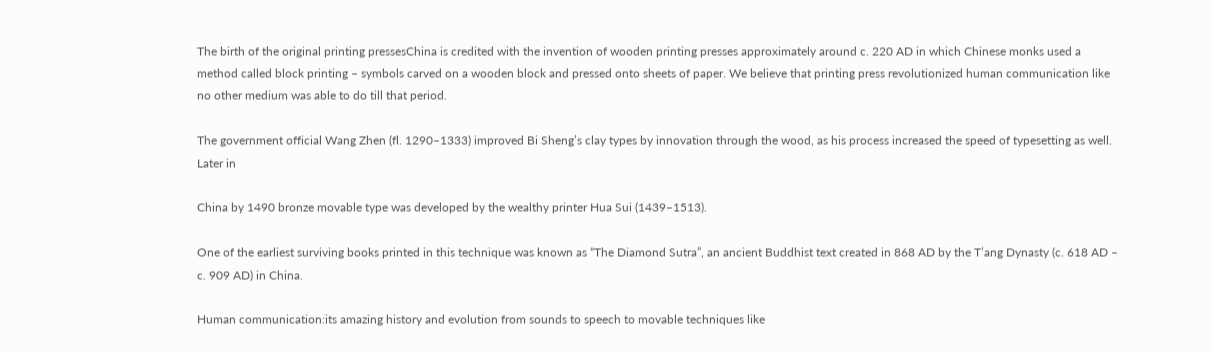The birth of the original printing pressesChina is credited with the invention of wooden printing presses approximately around c. 220 AD in which Chinese monks used a method called block printing – symbols carved on a wooden block and pressed onto sheets of paper. We believe that printing press revolutionized human communication like no other medium was able to do till that period.

The government official Wang Zhen (fl. 1290–1333) improved Bi Sheng’s clay types by innovation through the wood, as his process increased the speed of typesetting as well. Later in

China by 1490 bronze movable type was developed by the wealthy printer Hua Sui (1439–1513).

One of the earliest surviving books printed in this technique was known as “The Diamond Sutra”, an ancient Buddhist text created in 868 AD by the T’ang Dynasty (c. 618 AD – c. 909 AD) in China.

Human communication:its amazing history and evolution from sounds to speech to movable techniques like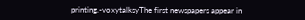printing.-voxytalksyThe first newspapers appear in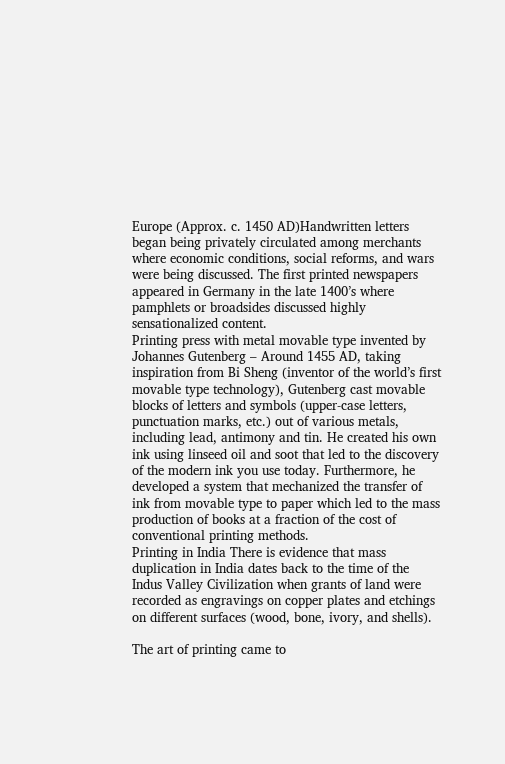Europe (Approx. c. 1450 AD)Handwritten letters began being privately circulated among merchants where economic conditions, social reforms, and wars were being discussed. The first printed newspapers appeared in Germany in the late 1400’s where pamphlets or broadsides discussed highly sensationalized content.
Printing press with metal movable type invented by Johannes Gutenberg – Around 1455 AD, taking inspiration from Bi Sheng (inventor of the world’s first movable type technology), Gutenberg cast movable blocks of letters and symbols (upper-case letters, punctuation marks, etc.) out of various metals, including lead, antimony and tin. He created his own ink using linseed oil and soot that led to the discovery of the modern ink you use today. Furthermore, he developed a system that mechanized the transfer of ink from movable type to paper which led to the mass production of books at a fraction of the cost of conventional printing methods.
Printing in India There is evidence that mass duplication in India dates back to the time of the Indus Valley Civilization when grants of land were recorded as engravings on copper plates and etchings on different surfaces (wood, bone, ivory, and shells).

The art of printing came to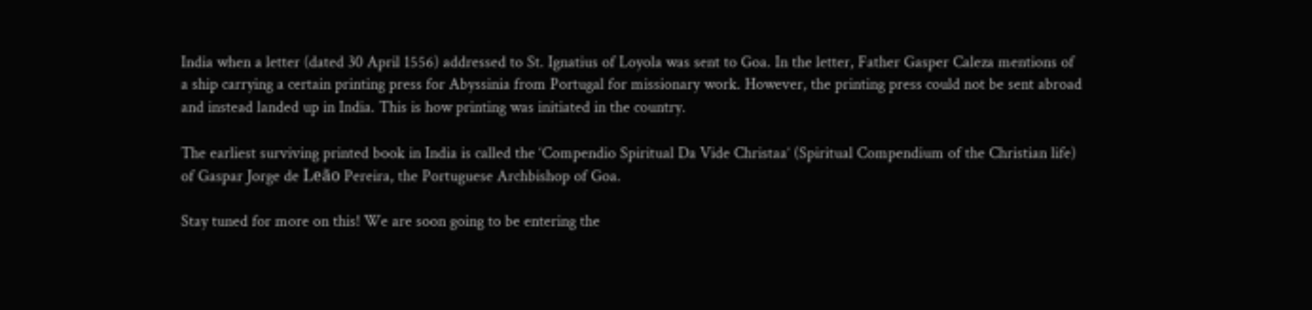India when a letter (dated 30 April 1556) addressed to St. Ignatius of Loyola was sent to Goa. In the letter, Father Gasper Caleza mentions of a ship carrying a certain printing press for Abyssinia from Portugal for missionary work. However, the printing press could not be sent abroad and instead landed up in India. This is how printing was initiated in the country.

The earliest surviving printed book in India is called the ‘Compendio Spiritual Da Vide Christaa’ (Spiritual Compendium of the Christian life) of Gaspar Jorge de Leão Pereira, the Portuguese Archbishop of Goa.

Stay tuned for more on this! We are soon going to be entering the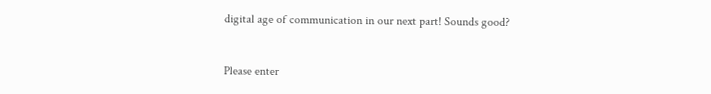digital age of communication in our next part! Sounds good?


Please enter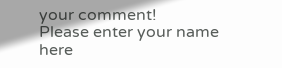your comment!
Please enter your name here